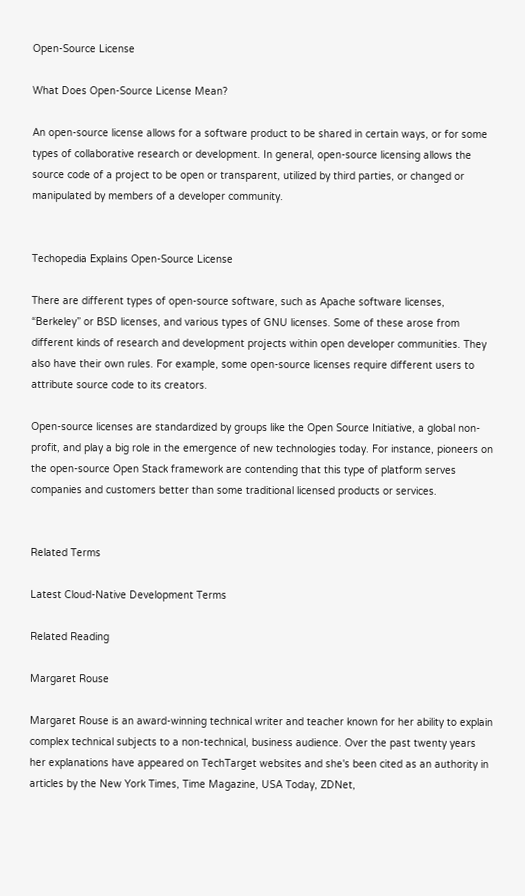Open-Source License

What Does Open-Source License Mean?

An open-source license allows for a software product to be shared in certain ways, or for some types of collaborative research or development. In general, open-source licensing allows the source code of a project to be open or transparent, utilized by third parties, or changed or manipulated by members of a developer community.


Techopedia Explains Open-Source License

There are different types of open-source software, such as Apache software licenses, “Berkeley” or BSD licenses, and various types of GNU licenses. Some of these arose from different kinds of research and development projects within open developer communities. They also have their own rules. For example, some open-source licenses require different users to attribute source code to its creators.

Open-source licenses are standardized by groups like the Open Source Initiative, a global non-profit, and play a big role in the emergence of new technologies today. For instance, pioneers on the open-source Open Stack framework are contending that this type of platform serves companies and customers better than some traditional licensed products or services.


Related Terms

Latest Cloud-Native Development Terms

Related Reading

Margaret Rouse

Margaret Rouse is an award-winning technical writer and teacher known for her ability to explain complex technical subjects to a non-technical, business audience. Over the past twenty years her explanations have appeared on TechTarget websites and she's been cited as an authority in articles by the New York Times, Time Magazine, USA Today, ZDNet,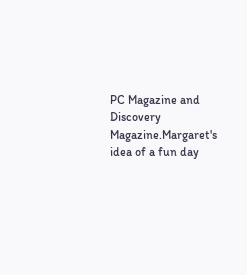PC Magazine and Discovery Magazine.Margaret's idea of a fun day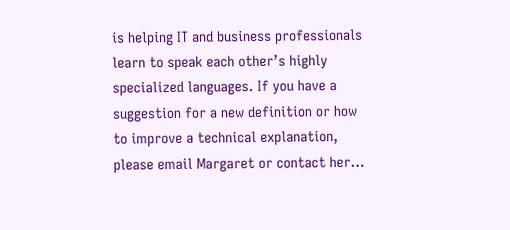is helping IT and business professionals learn to speak each other’s highly specialized languages. If you have a suggestion for a new definition or how to improve a technical explanation, please email Margaret or contact her…